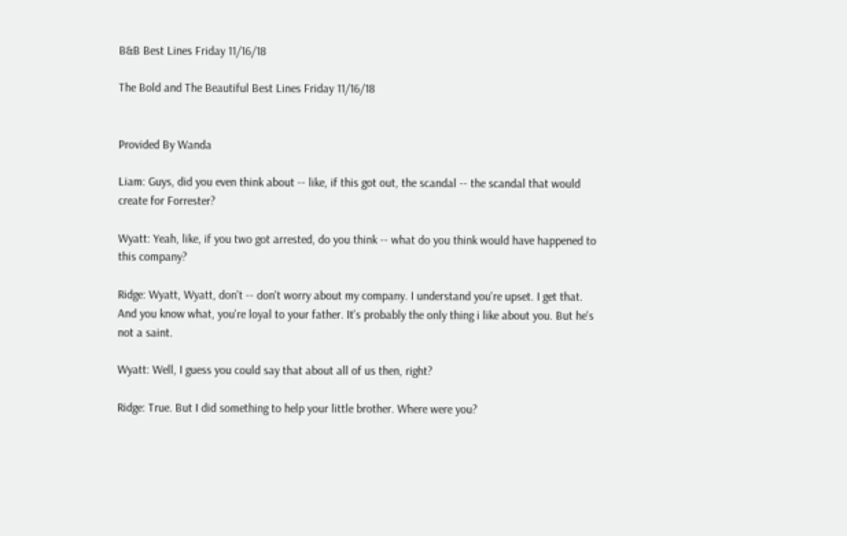B&B Best Lines Friday 11/16/18

The Bold and The Beautiful Best Lines Friday 11/16/18


Provided By Wanda

Liam: Guys, did you even think about -- like, if this got out, the scandal -- the scandal that would create for Forrester?

Wyatt: Yeah, like, if you two got arrested, do you think -- what do you think would have happened to this company?

Ridge: Wyatt, Wyatt, don't -- don't worry about my company. I understand you're upset. I get that. And you know what, you're loyal to your father. It's probably the only thing i like about you. But he's not a saint.

Wyatt: Well, I guess you could say that about all of us then, right?

Ridge: True. But I did something to help your little brother. Where were you?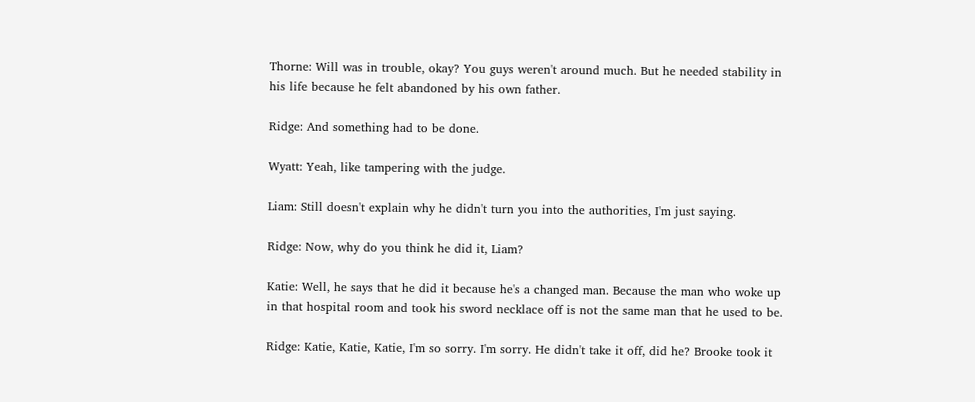Thorne: Will was in trouble, okay? You guys weren't around much. But he needed stability in his life because he felt abandoned by his own father.

Ridge: And something had to be done.

Wyatt: Yeah, like tampering with the judge.

Liam: Still doesn't explain why he didn't turn you into the authorities, I'm just saying.

Ridge: Now, why do you think he did it, Liam?

Katie: Well, he says that he did it because he's a changed man. Because the man who woke up in that hospital room and took his sword necklace off is not the same man that he used to be.

Ridge: Katie, Katie, Katie, I'm so sorry. I'm sorry. He didn't take it off, did he? Brooke took it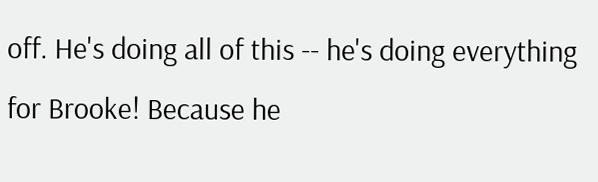off. He's doing all of this -- he's doing everything for Brooke! Because he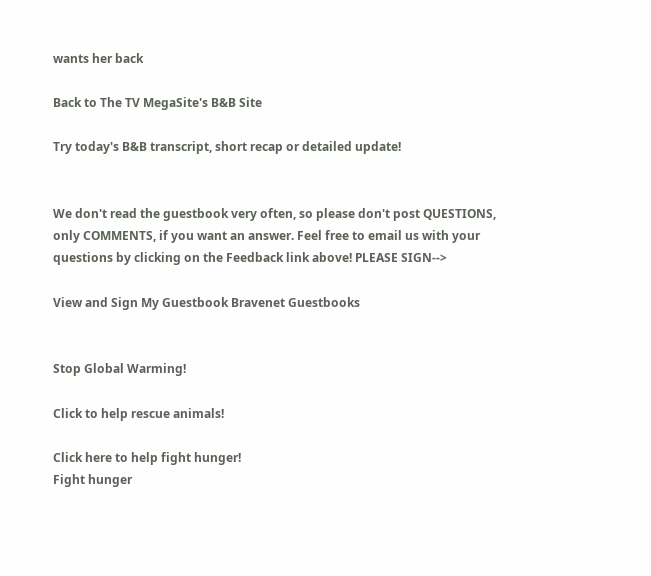wants her back

Back to The TV MegaSite's B&B Site

Try today's B&B transcript, short recap or detailed update!


We don't read the guestbook very often, so please don't post QUESTIONS, only COMMENTS, if you want an answer. Feel free to email us with your questions by clicking on the Feedback link above! PLEASE SIGN-->

View and Sign My Guestbook Bravenet Guestbooks


Stop Global Warming!

Click to help rescue animals!

Click here to help fight hunger!
Fight hunger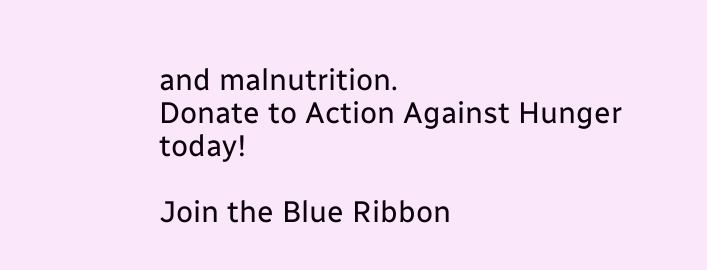and malnutrition.
Donate to Action Against Hunger today!

Join the Blue Ribbon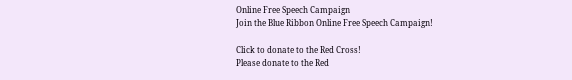Online Free Speech Campaign
Join the Blue Ribbon Online Free Speech Campaign!

Click to donate to the Red Cross!
Please donate to the Red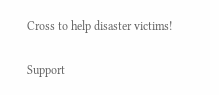Cross to help disaster victims!

Support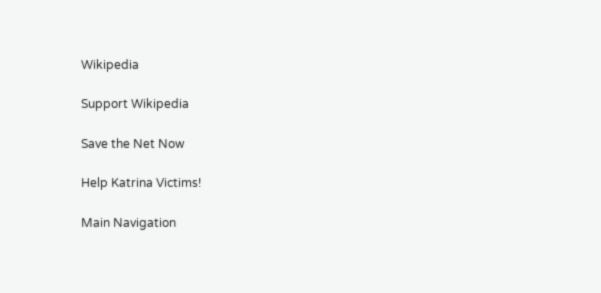Wikipedia

Support Wikipedia

Save the Net Now

Help Katrina Victims!

Main Navigation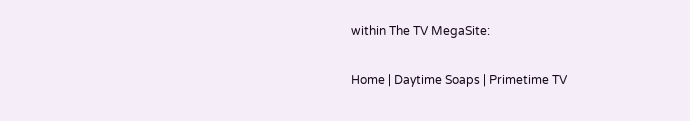within The TV MegaSite:

Home | Daytime Soaps | Primetime TV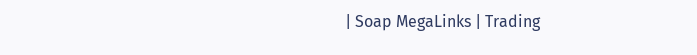| Soap MegaLinks | Trading